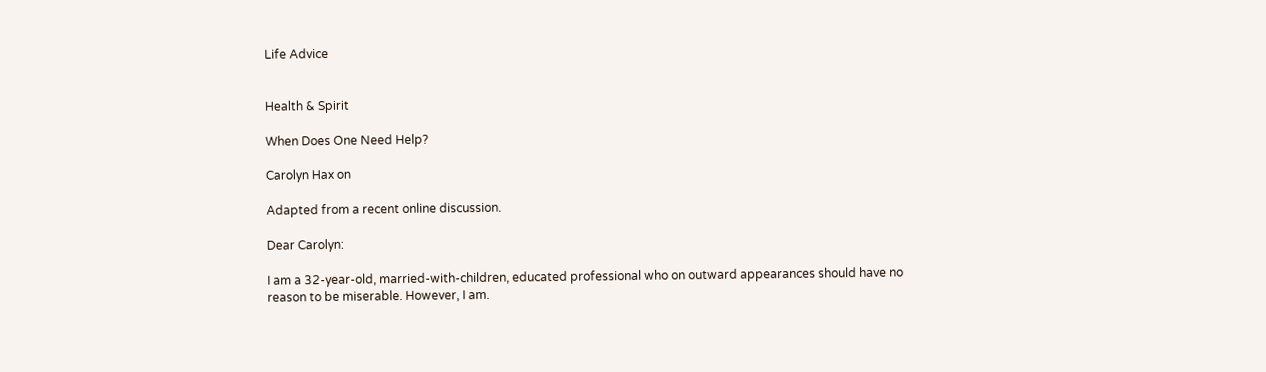Life Advice


Health & Spirit

When Does One Need Help?

Carolyn Hax on

Adapted from a recent online discussion.

Dear Carolyn:

I am a 32-year-old, married-with-children, educated professional who on outward appearances should have no reason to be miserable. However, I am.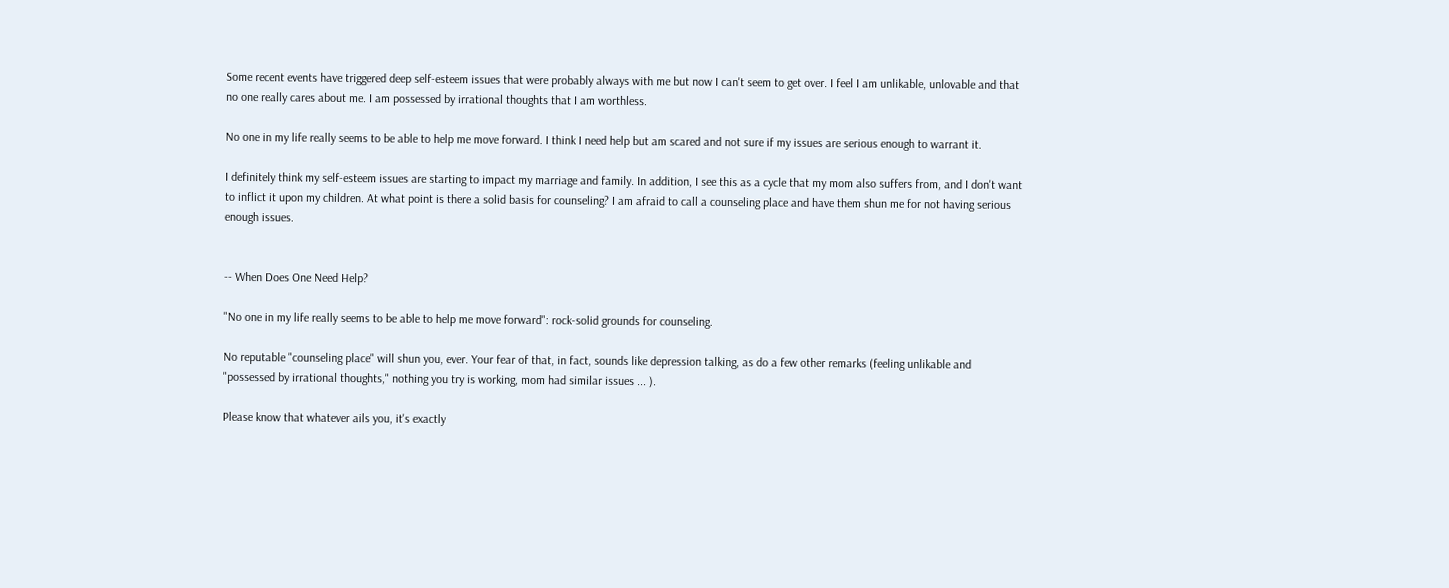Some recent events have triggered deep self-esteem issues that were probably always with me but now I can't seem to get over. I feel I am unlikable, unlovable and that no one really cares about me. I am possessed by irrational thoughts that I am worthless.

No one in my life really seems to be able to help me move forward. I think I need help but am scared and not sure if my issues are serious enough to warrant it.

I definitely think my self-esteem issues are starting to impact my marriage and family. In addition, I see this as a cycle that my mom also suffers from, and I don't want to inflict it upon my children. At what point is there a solid basis for counseling? I am afraid to call a counseling place and have them shun me for not having serious enough issues.


-- When Does One Need Help?

"No one in my life really seems to be able to help me move forward": rock-solid grounds for counseling.

No reputable "counseling place" will shun you, ever. Your fear of that, in fact, sounds like depression talking, as do a few other remarks (feeling unlikable and "possessed by irrational thoughts," nothing you try is working, mom had similar issues ... ).

Please know that whatever ails you, it's exactly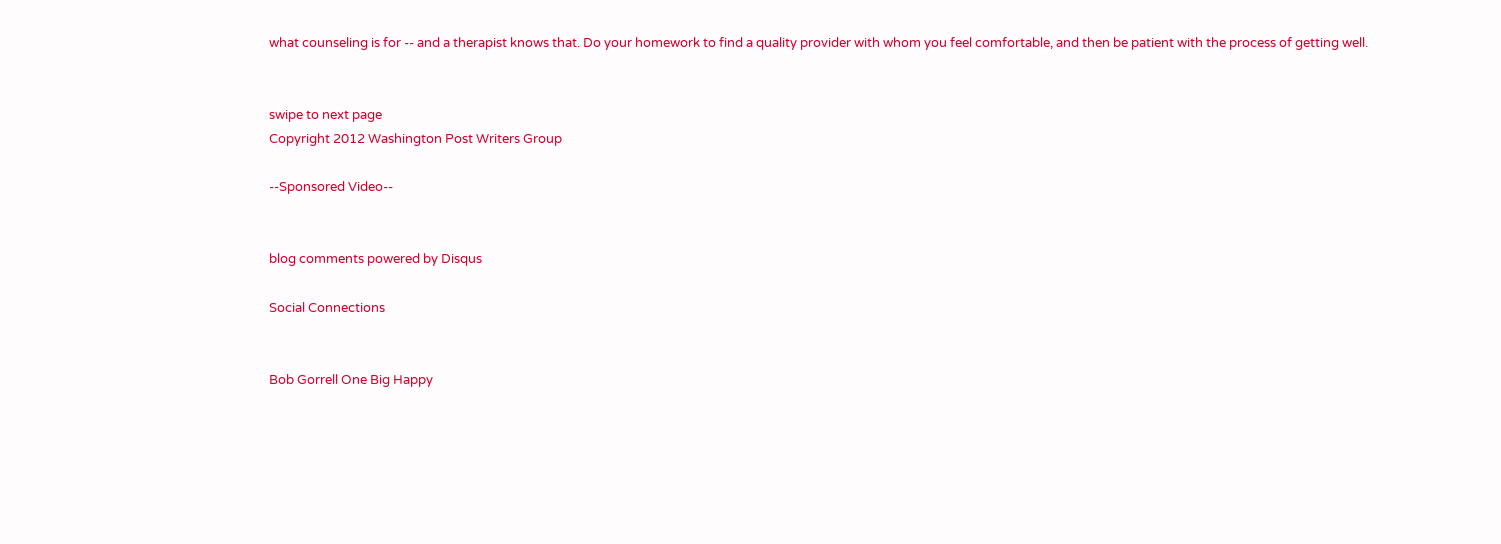what counseling is for -- and a therapist knows that. Do your homework to find a quality provider with whom you feel comfortable, and then be patient with the process of getting well.


swipe to next page
Copyright 2012 Washington Post Writers Group

--Sponsored Video--


blog comments powered by Disqus

Social Connections


Bob Gorrell One Big Happy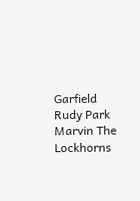Garfield Rudy Park Marvin The Lockhorns